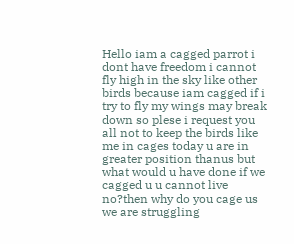Hello iam a cagged parrot i dont have freedom i cannot fly high in the sky like other birds because iam cagged if i try to fly my wings may break down so plese i request you all not to keep the birds like me in cages today u are in greater position thanus but what would u have done if we cagged u u cannot live no?then why do you cage us we are struggling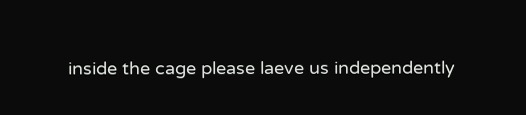inside the cage please laeve us independently